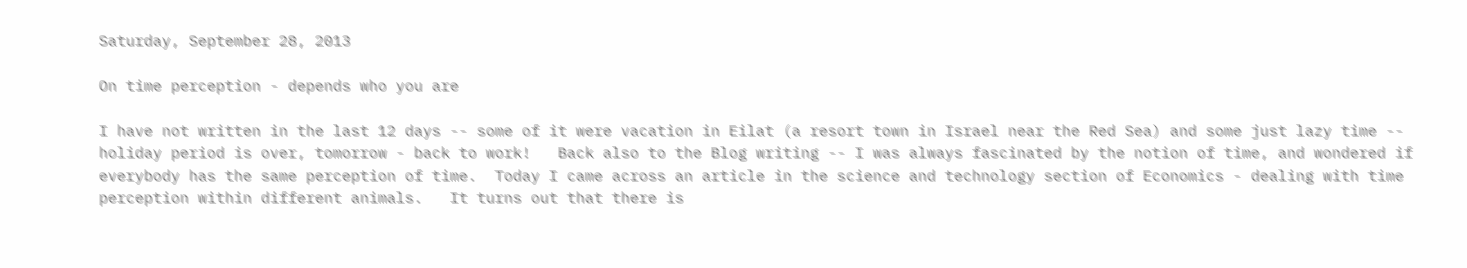Saturday, September 28, 2013

On time perception - depends who you are

I have not written in the last 12 days -- some of it were vacation in Eilat (a resort town in Israel near the Red Sea) and some just lazy time -- holiday period is over, tomorrow - back to work!   Back also to the Blog writing -- I was always fascinated by the notion of time, and wondered if everybody has the same perception of time.  Today I came across an article in the science and technology section of Economics - dealing with time perception within different animals.   It turns out that there is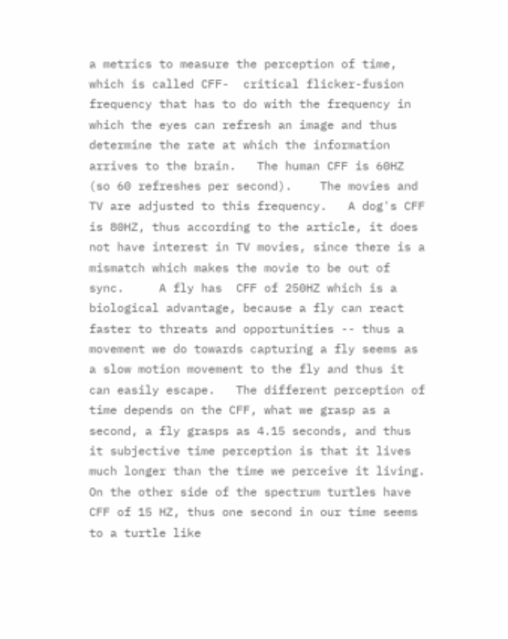a metrics to measure the perception of time, which is called CFF-  critical flicker-fusion frequency that has to do with the frequency in which the eyes can refresh an image and thus determine the rate at which the information arrives to the brain.   The human CFF is 60HZ  (so 60 refreshes per second).    The movies and TV are adjusted to this frequency.   A dog's CFF is 80HZ, thus according to the article, it does not have interest in TV movies, since there is a mismatch which makes the movie to be out of sync.     A fly has  CFF of 250HZ which is a biological advantage, because a fly can react faster to threats and opportunities -- thus a movement we do towards capturing a fly seems as a slow motion movement to the fly and thus it can easily escape.   The different perception of time depends on the CFF, what we grasp as a second, a fly grasps as 4.15 seconds, and thus it subjective time perception is that it lives much longer than the time we perceive it living.   On the other side of the spectrum turtles have CFF of 15 HZ, thus one second in our time seems to a turtle like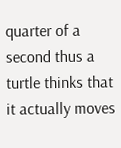quarter of a second thus a turtle thinks that it actually moves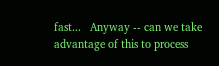fast...   Anyway -- can we take advantage of this to process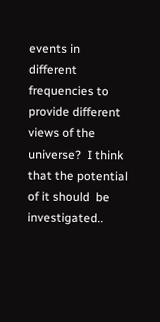events in different frequencies to provide different views of the universe?  I think that the potential of it should  be investigated..